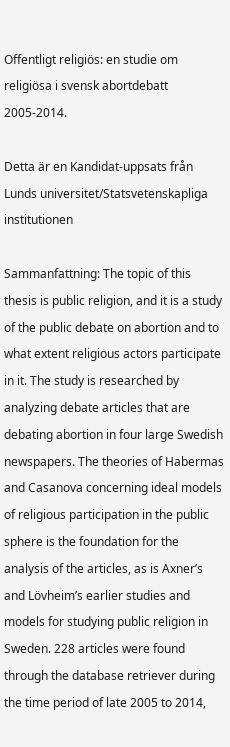Offentligt religiös: en studie om religiösa i svensk abortdebatt 2005-2014.

Detta är en Kandidat-uppsats från Lunds universitet/Statsvetenskapliga institutionen

Sammanfattning: The topic of this thesis is public religion, and it is a study of the public debate on abortion and to what extent religious actors participate in it. The study is researched by analyzing debate articles that are debating abortion in four large Swedish newspapers. The theories of Habermas and Casanova concerning ideal models of religious participation in the public sphere is the foundation for the analysis of the articles, as is Axner’s and Lövheim’s earlier studies and models for studying public religion in Sweden. 228 articles were found through the database retriever during the time period of late 2005 to 2014,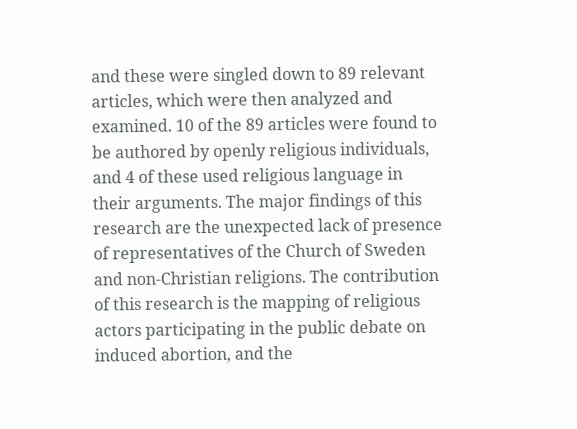and these were singled down to 89 relevant articles, which were then analyzed and examined. 10 of the 89 articles were found to be authored by openly religious individuals, and 4 of these used religious language in their arguments. The major findings of this research are the unexpected lack of presence of representatives of the Church of Sweden and non-Christian religions. The contribution of this research is the mapping of religious actors participating in the public debate on induced abortion, and the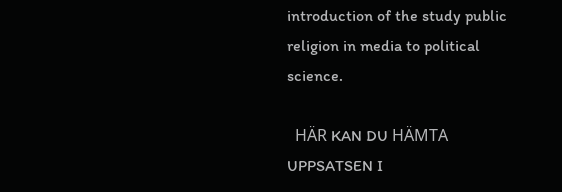introduction of the study public religion in media to political science.

  HÄR KAN DU HÄMTA UPPSATSEN I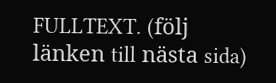FULLTEXT. (följ länken till nästa sida)